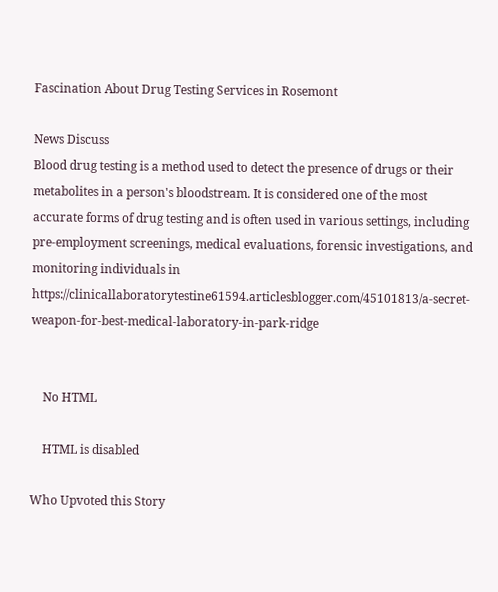Fascination About Drug Testing Services in Rosemont

News Discuss
Blood drug testing is a method used to detect the presence of drugs or their metabolites in a person's bloodstream. It is considered one of the most accurate forms of drug testing and is often used in various settings, including pre-employment screenings, medical evaluations, forensic investigations, and monitoring individuals in https://clinicallaboratorytestine61594.articlesblogger.com/45101813/a-secret-weapon-for-best-medical-laboratory-in-park-ridge


    No HTML

    HTML is disabled

Who Upvoted this Story